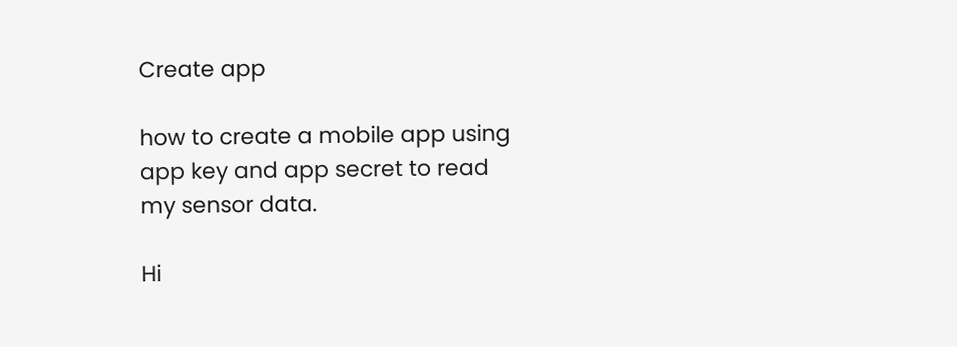Create app

how to create a mobile app using app key and app secret to read my sensor data.

Hi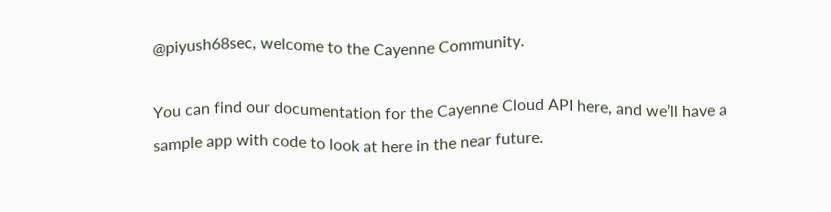@piyush68sec, welcome to the Cayenne Community.

You can find our documentation for the Cayenne Cloud API here, and we’ll have a sample app with code to look at here in the near future.